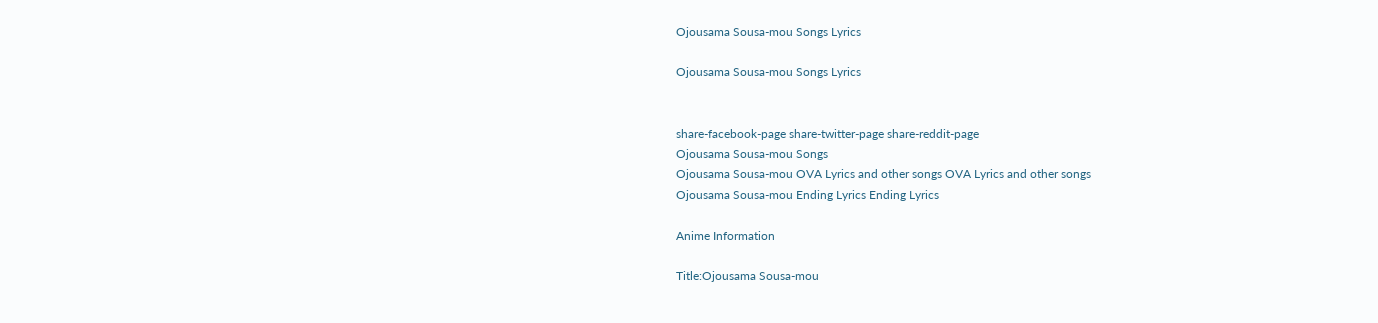Ojousama Sousa-mou Songs Lyrics

Ojousama Sousa-mou Songs Lyrics


share-facebook-page share-twitter-page share-reddit-page
Ojousama Sousa-mou Songs
Ojousama Sousa-mou OVA Lyrics and other songs OVA Lyrics and other songs
Ojousama Sousa-mou Ending Lyrics Ending Lyrics

Anime Information

Title:Ojousama Sousa-mou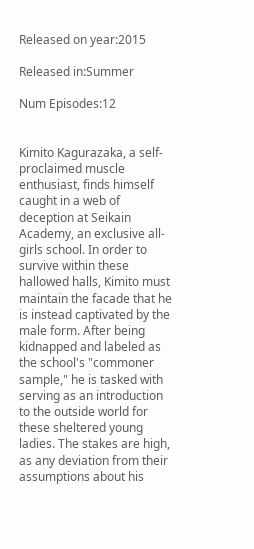Released on year:2015

Released in:Summer

Num Episodes:12


Kimito Kagurazaka, a self-proclaimed muscle enthusiast, finds himself caught in a web of deception at Seikain Academy, an exclusive all-girls school. In order to survive within these hallowed halls, Kimito must maintain the facade that he is instead captivated by the male form. After being kidnapped and labeled as the school's "commoner sample," he is tasked with serving as an introduction to the outside world for these sheltered young ladies. The stakes are high, as any deviation from their assumptions about his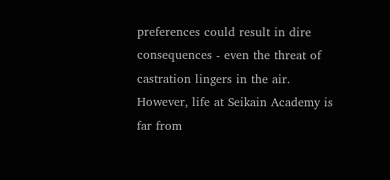preferences could result in dire consequences - even the threat of castration lingers in the air. However, life at Seikain Academy is far from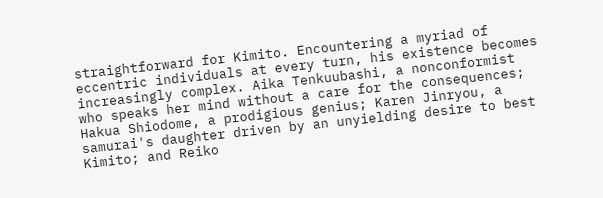straightforward for Kimito. Encountering a myriad of eccentric individuals at every turn, his existence becomes increasingly complex. Aika Tenkuubashi, a nonconformist who speaks her mind without a care for the consequences; Hakua Shiodome, a prodigious genius; Karen Jinryou, a samurai's daughter driven by an unyielding desire to best Kimito; and Reiko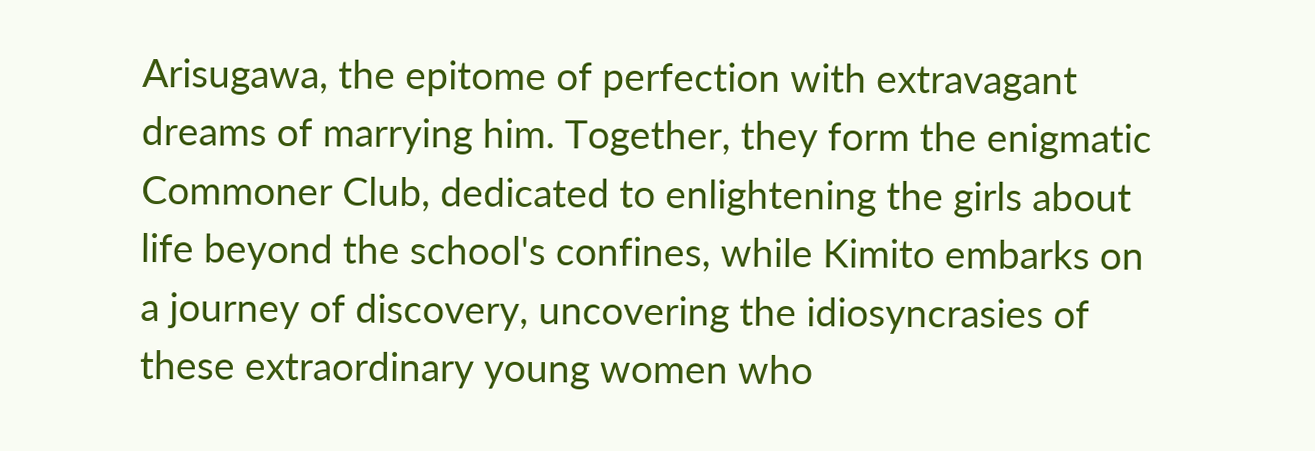Arisugawa, the epitome of perfection with extravagant dreams of marrying him. Together, they form the enigmatic Commoner Club, dedicated to enlightening the girls about life beyond the school's confines, while Kimito embarks on a journey of discovery, uncovering the idiosyncrasies of these extraordinary young women who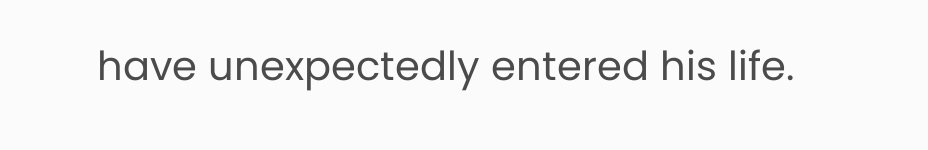have unexpectedly entered his life.